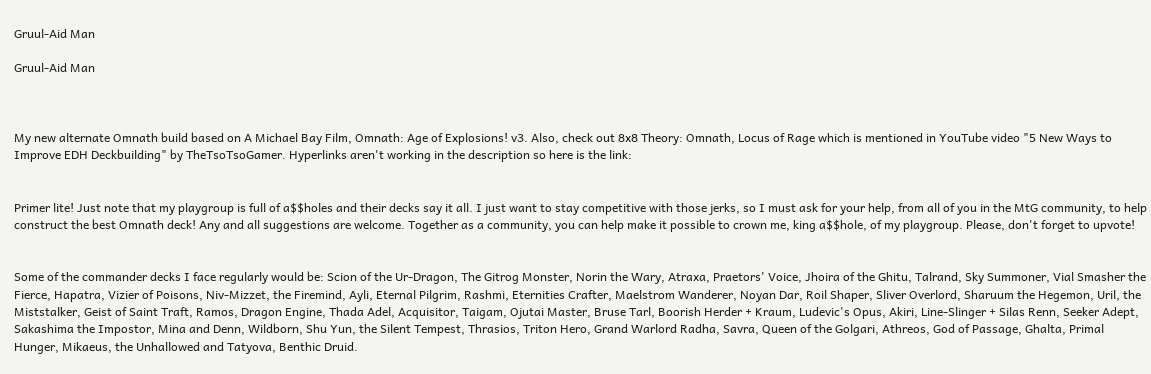Gruul-Aid Man

Gruul-Aid Man



My new alternate Omnath build based on A Michael Bay Film, Omnath: Age of Explosions! v3. Also, check out 8x8 Theory: Omnath, Locus of Rage which is mentioned in YouTube video "5 New Ways to Improve EDH Deckbuilding" by TheTsoTsoGamer. Hyperlinks aren't working in the description so here is the link:


Primer lite! Just note that my playgroup is full of a$$holes and their decks say it all. I just want to stay competitive with those jerks, so I must ask for your help, from all of you in the MtG community, to help construct the best Omnath deck! Any and all suggestions are welcome. Together as a community, you can help make it possible to crown me, king a$$hole, of my playgroup. Please, don't forget to upvote!


Some of the commander decks I face regularly would be: Scion of the Ur-Dragon, The Gitrog Monster, Norin the Wary, Atraxa, Praetors' Voice, Jhoira of the Ghitu, Talrand, Sky Summoner, Vial Smasher the Fierce, Hapatra, Vizier of Poisons, Niv-Mizzet, the Firemind, Ayli, Eternal Pilgrim, Rashmi, Eternities Crafter, Maelstrom Wanderer, Noyan Dar, Roil Shaper, Sliver Overlord, Sharuum the Hegemon, Uril, the Miststalker, Geist of Saint Traft, Ramos, Dragon Engine, Thada Adel, Acquisitor, Taigam, Ojutai Master, Bruse Tarl, Boorish Herder + Kraum, Ludevic's Opus, Akiri, Line-Slinger + Silas Renn, Seeker Adept, Sakashima the Impostor, Mina and Denn, Wildborn, Shu Yun, the Silent Tempest, Thrasios, Triton Hero, Grand Warlord Radha, Savra, Queen of the Golgari, Athreos, God of Passage, Ghalta, Primal Hunger, Mikaeus, the Unhallowed and Tatyova, Benthic Druid.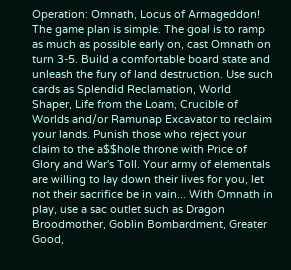Operation: Omnath, Locus of Armageddon! The game plan is simple. The goal is to ramp as much as possible early on, cast Omnath on turn 3-5. Build a comfortable board state and unleash the fury of land destruction. Use such cards as Splendid Reclamation, World Shaper, Life from the Loam, Crucible of Worlds and/or Ramunap Excavator to reclaim your lands. Punish those who reject your claim to the a$$hole throne with Price of Glory and War's Toll. Your army of elementals are willing to lay down their lives for you, let not their sacrifice be in vain... With Omnath in play, use a sac outlet such as Dragon Broodmother, Goblin Bombardment, Greater Good,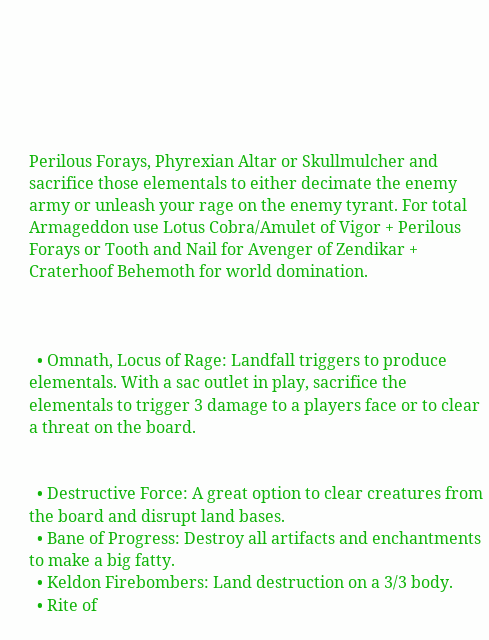Perilous Forays, Phyrexian Altar or Skullmulcher and sacrifice those elementals to either decimate the enemy army or unleash your rage on the enemy tyrant. For total Armageddon use Lotus Cobra/Amulet of Vigor + Perilous Forays or Tooth and Nail for Avenger of Zendikar + Craterhoof Behemoth for world domination.



  • Omnath, Locus of Rage: Landfall triggers to produce elementals. With a sac outlet in play, sacrifice the elementals to trigger 3 damage to a players face or to clear a threat on the board.


  • Destructive Force: A great option to clear creatures from the board and disrupt land bases.
  • Bane of Progress: Destroy all artifacts and enchantments to make a big fatty.
  • Keldon Firebombers: Land destruction on a 3/3 body.
  • Rite of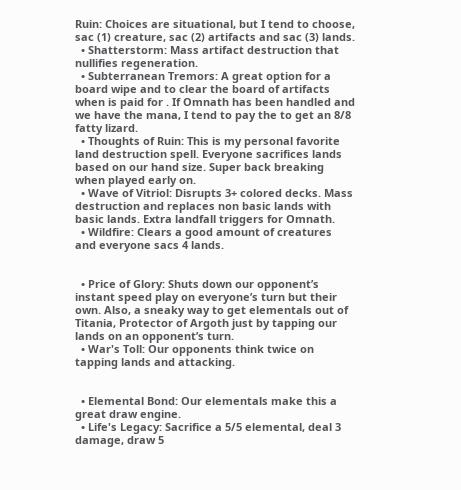Ruin: Choices are situational, but I tend to choose, sac (1) creature, sac (2) artifacts and sac (3) lands.
  • Shatterstorm: Mass artifact destruction that nullifies regeneration.
  • Subterranean Tremors: A great option for a board wipe and to clear the board of artifacts when is paid for . If Omnath has been handled and we have the mana, I tend to pay the to get an 8/8 fatty lizard.
  • Thoughts of Ruin: This is my personal favorite land destruction spell. Everyone sacrifices lands based on our hand size. Super back breaking when played early on.
  • Wave of Vitriol: Disrupts 3+ colored decks. Mass destruction and replaces non basic lands with basic lands. Extra landfall triggers for Omnath.
  • Wildfire: Clears a good amount of creatures and everyone sacs 4 lands.


  • Price of Glory: Shuts down our opponent’s instant speed play on everyone’s turn but their own. Also, a sneaky way to get elementals out of Titania, Protector of Argoth just by tapping our lands on an opponent’s turn.
  • War's Toll: Our opponents think twice on tapping lands and attacking.


  • Elemental Bond: Our elementals make this a great draw engine.
  • Life's Legacy: Sacrifice a 5/5 elemental, deal 3 damage, draw 5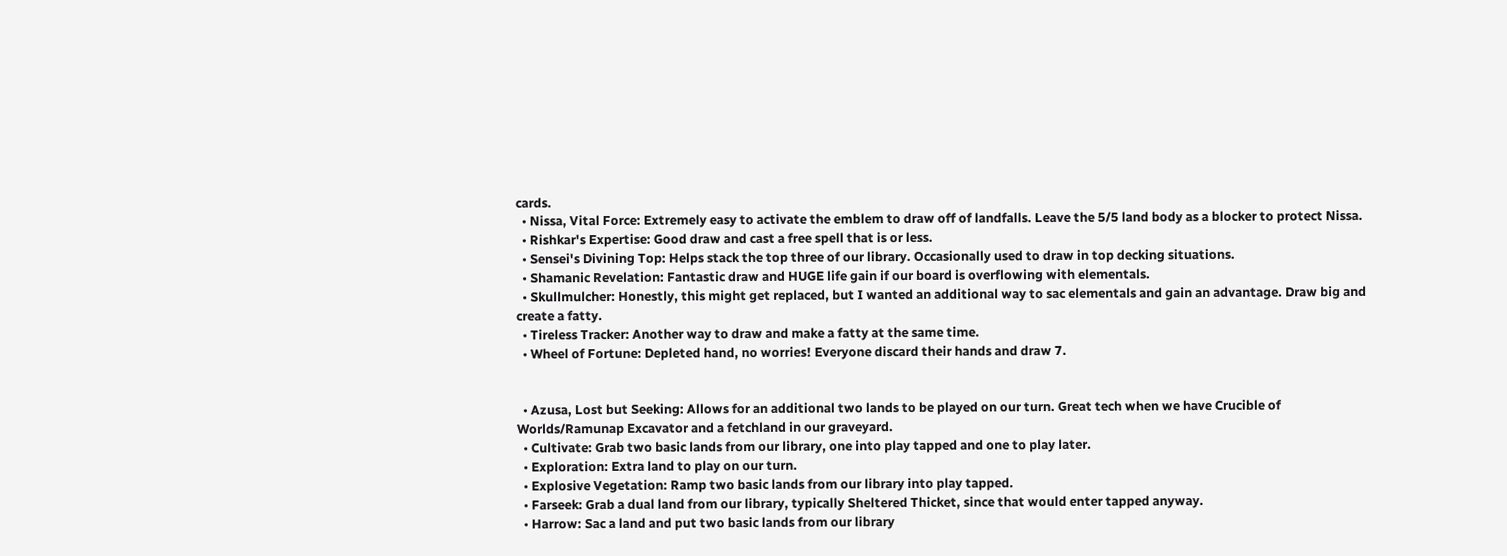cards.
  • Nissa, Vital Force: Extremely easy to activate the emblem to draw off of landfalls. Leave the 5/5 land body as a blocker to protect Nissa.
  • Rishkar's Expertise: Good draw and cast a free spell that is or less.
  • Sensei's Divining Top: Helps stack the top three of our library. Occasionally used to draw in top decking situations.
  • Shamanic Revelation: Fantastic draw and HUGE life gain if our board is overflowing with elementals.
  • Skullmulcher: Honestly, this might get replaced, but I wanted an additional way to sac elementals and gain an advantage. Draw big and create a fatty.
  • Tireless Tracker: Another way to draw and make a fatty at the same time.
  • Wheel of Fortune: Depleted hand, no worries! Everyone discard their hands and draw 7.


  • Azusa, Lost but Seeking: Allows for an additional two lands to be played on our turn. Great tech when we have Crucible of Worlds/Ramunap Excavator and a fetchland in our graveyard.
  • Cultivate: Grab two basic lands from our library, one into play tapped and one to play later.
  • Exploration: Extra land to play on our turn.
  • Explosive Vegetation: Ramp two basic lands from our library into play tapped.
  • Farseek: Grab a dual land from our library, typically Sheltered Thicket, since that would enter tapped anyway.
  • Harrow: Sac a land and put two basic lands from our library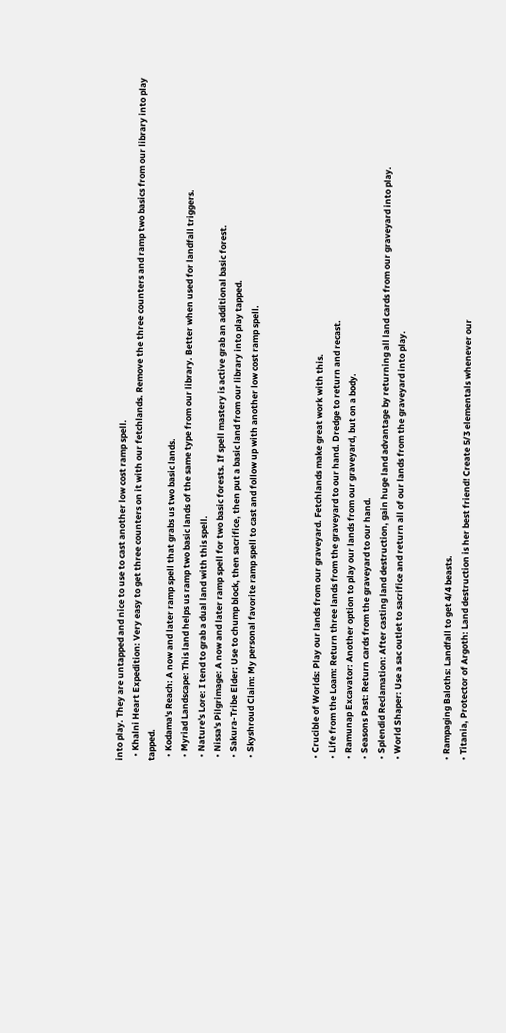into play. They are untapped and nice to use to cast another low cost ramp spell.
  • Khalni Heart Expedition: Very easy to get three counters on it with our fetchlands. Remove the three counters and ramp two basics from our library into play tapped.
  • Kodama's Reach: A now and later ramp spell that grabs us two basic lands.
  • Myriad Landscape: This land helps us ramp two basic lands of the same type from our library. Better when used for landfall triggers.
  • Nature's Lore: I tend to grab a dual land with this spell.
  • Nissa's Pilgrimage: A now and later ramp spell for two basic forests. If spell mastery is active grab an additional basic forest.
  • Sakura-Tribe Elder: Use to chump block, then sacrifice, then put a basic land from our library into play tapped.
  • Skyshroud Claim: My personal favorite ramp spell to cast and follow up with another low cost ramp spell.



  • Crucible of Worlds: Play our lands from our graveyard. Fetchlands make great work with this.
  • Life from the Loam: Return three lands from the graveyard to our hand. Dredge to return and recast.
  • Ramunap Excavator: Another option to play our lands from our graveyard, but on a body.
  • Seasons Past: Return cards from the graveyard to our hand.
  • Splendid Reclamation: After casting land destruction, gain huge land advantage by returning all land cards from our graveyard into play.
  • World Shaper: Use a sac outlet to sacrifice and return all of our lands from the graveyard into play.


  • Rampaging Baloths: Landfall to get 4/4 beasts.
  • Titania, Protector of Argoth: Land destruction is her best friend! Create 5/3 elementals whenever our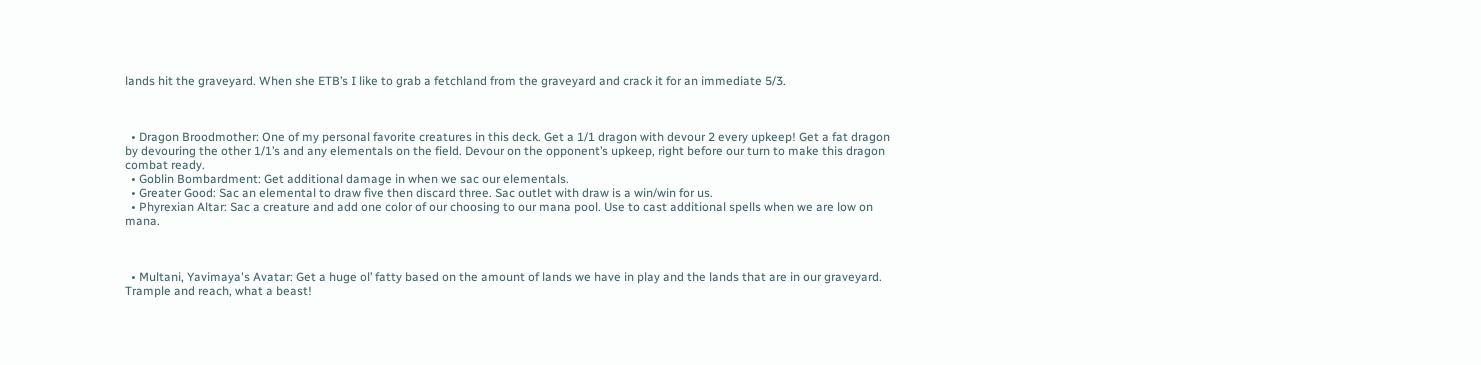lands hit the graveyard. When she ETB’s I like to grab a fetchland from the graveyard and crack it for an immediate 5/3.



  • Dragon Broodmother: One of my personal favorite creatures in this deck. Get a 1/1 dragon with devour 2 every upkeep! Get a fat dragon by devouring the other 1/1’s and any elementals on the field. Devour on the opponent’s upkeep, right before our turn to make this dragon combat ready.
  • Goblin Bombardment: Get additional damage in when we sac our elementals.
  • Greater Good: Sac an elemental to draw five then discard three. Sac outlet with draw is a win/win for us.
  • Phyrexian Altar: Sac a creature and add one color of our choosing to our mana pool. Use to cast additional spells when we are low on mana.



  • Multani, Yavimaya's Avatar: Get a huge ol’ fatty based on the amount of lands we have in play and the lands that are in our graveyard. Trample and reach, what a beast!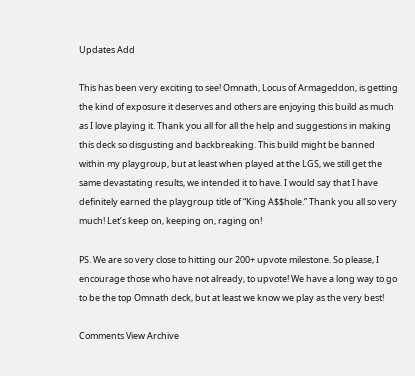Updates Add

This has been very exciting to see! Omnath, Locus of Armageddon, is getting the kind of exposure it deserves and others are enjoying this build as much as I love playing it. Thank you all for all the help and suggestions in making this deck so disgusting and backbreaking. This build might be banned within my playgroup, but at least when played at the LGS, we still get the same devastating results, we intended it to have. I would say that I have definitely earned the playgroup title of “King A$$hole.” Thank you all so very much! Let’s keep on, keeping on, raging on!

PS. We are so very close to hitting our 200+ upvote milestone. So please, I encourage those who have not already, to upvote! We have a long way to go to be the top Omnath deck, but at least we know we play as the very best!

Comments View Archive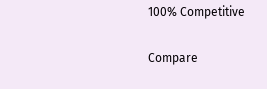100% Competitive

Compare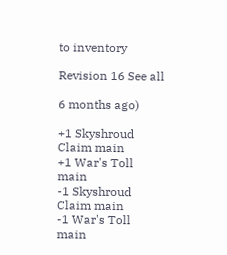to inventory

Revision 16 See all

6 months ago)

+1 Skyshroud Claim main
+1 War's Toll main
-1 Skyshroud Claim main
-1 War's Toll main